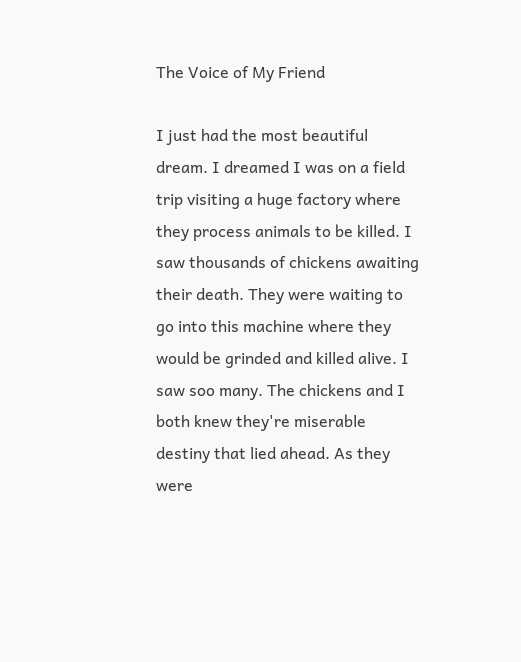The Voice of My Friend

I just had the most beautiful dream. I dreamed I was on a field trip visiting a huge factory where they process animals to be killed. I saw thousands of chickens awaiting their death. They were waiting to go into this machine where they would be grinded and killed alive. I saw soo many. The chickens and I both knew they're miserable destiny that lied ahead. As they were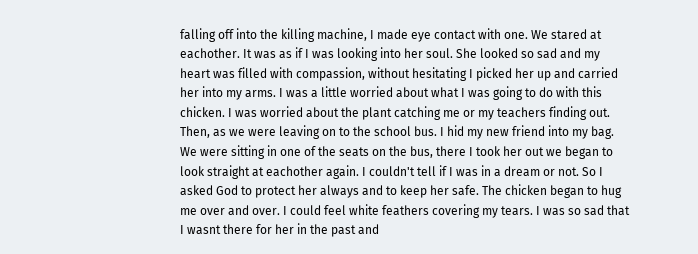falling off into the killing machine, I made eye contact with one. We stared at eachother. It was as if I was looking into her soul. She looked so sad and my heart was filled with compassion, without hesitating I picked her up and carried her into my arms. I was a little worried about what I was going to do with this chicken. I was worried about the plant catching me or my teachers finding out. Then, as we were leaving on to the school bus. I hid my new friend into my bag. We were sitting in one of the seats on the bus, there I took her out we began to look straight at eachother again. I couldn't tell if I was in a dream or not. So I asked God to protect her always and to keep her safe. The chicken began to hug me over and over. I could feel white feathers covering my tears. I was so sad that I wasnt there for her in the past and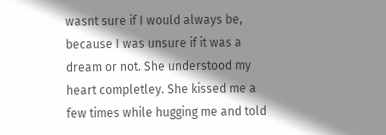wasnt sure if I would always be, because I was unsure if it was a dream or not. She understood my heart completley. She kissed me a few times while hugging me and told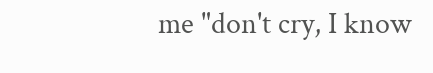me "don't cry, I know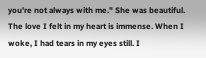you're not always with me." She was beautiful. The love I felt in my heart is immense. When I woke, I had tears in my eyes still. I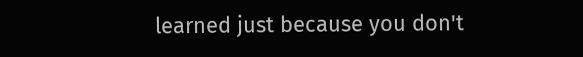learned just because you don't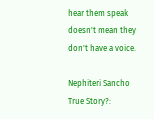hear them speak doesn't mean they don't have a voice.

Nephiteri Sancho
True Story?: